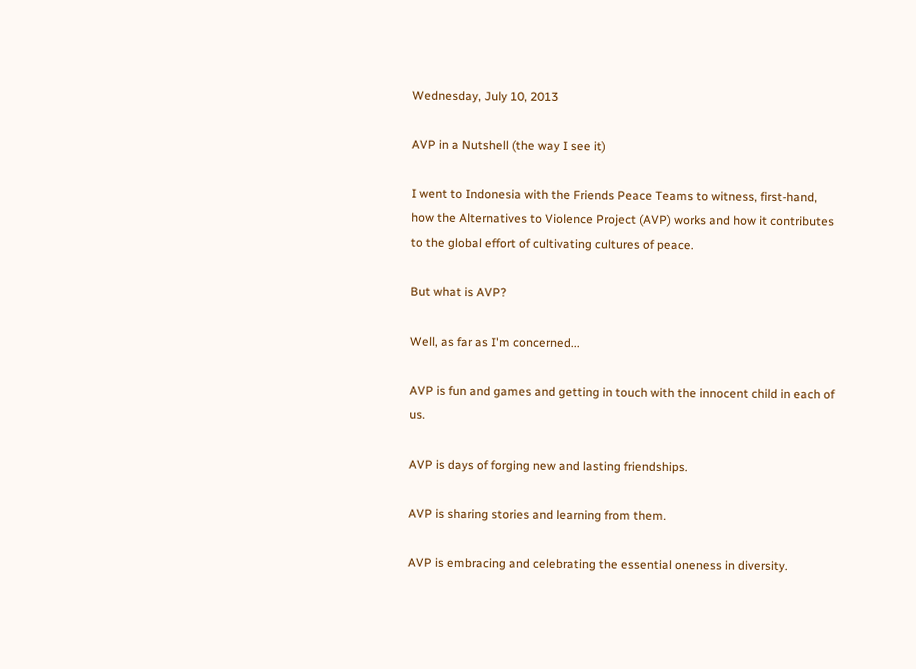Wednesday, July 10, 2013

AVP in a Nutshell (the way I see it)

I went to Indonesia with the Friends Peace Teams to witness, first-hand, how the Alternatives to Violence Project (AVP) works and how it contributes to the global effort of cultivating cultures of peace.

But what is AVP?

Well, as far as I'm concerned...

AVP is fun and games and getting in touch with the innocent child in each of us.

AVP is days of forging new and lasting friendships.

AVP is sharing stories and learning from them.

AVP is embracing and celebrating the essential oneness in diversity.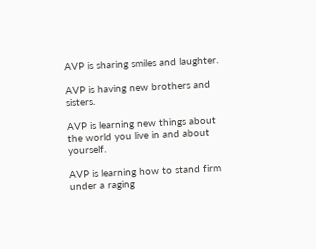AVP is sharing smiles and laughter.

AVP is having new brothers and sisters.

AVP is learning new things about the world you live in and about yourself.

AVP is learning how to stand firm under a raging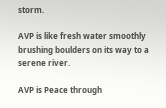storm.

AVP is like fresh water smoothly brushing boulders on its way to a serene river.

AVP is Peace through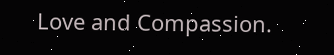Love and Compassion.